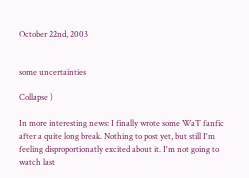October 22nd, 2003


some uncertainties

Collapse )

In more interesting news: I finally wrote some WaT fanfic after a quite long break. Nothing to post yet, but still I'm feeling disproportionatly excited about it. I'm not going to watch last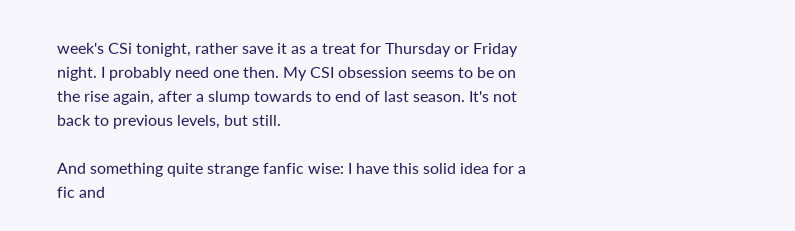week's CSi tonight, rather save it as a treat for Thursday or Friday night. I probably need one then. My CSI obsession seems to be on the rise again, after a slump towards to end of last season. It's not back to previous levels, but still.

And something quite strange fanfic wise: I have this solid idea for a fic and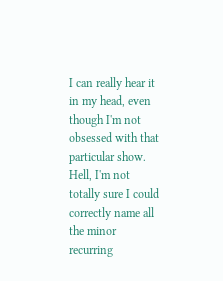I can really hear it in my head, even though I'm not obsessed with that particular show. Hell, I'm not totally sure I could correctly name all the minor recurring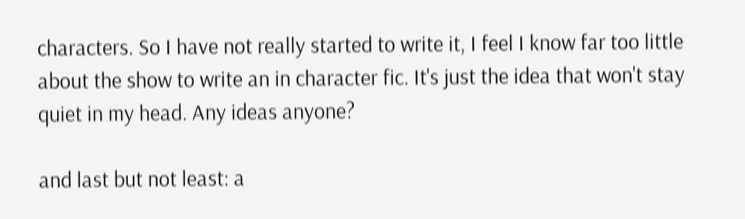characters. So I have not really started to write it, I feel I know far too little about the show to write an in character fic. It's just the idea that won't stay quiet in my head. Any ideas anyone?

and last but not least: a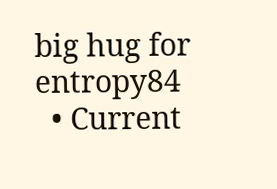big hug for entropy84
  • Current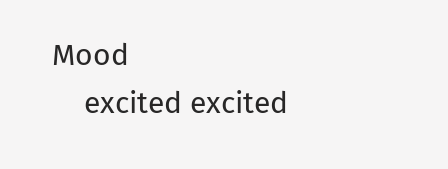Mood
    excited excited